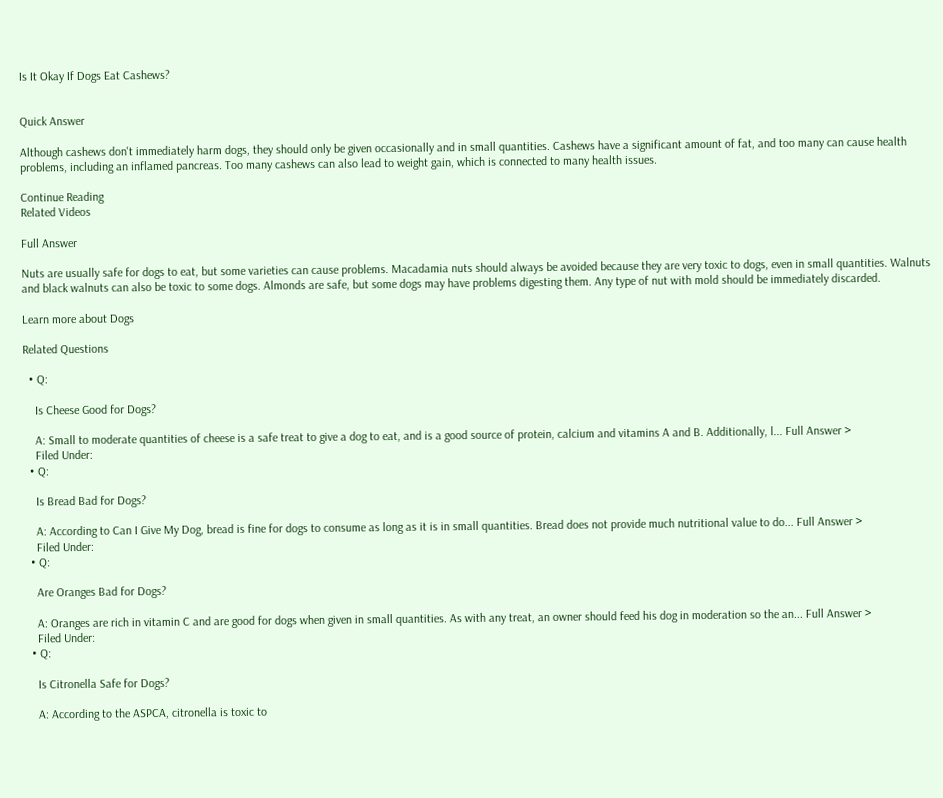Is It Okay If Dogs Eat Cashews?


Quick Answer

Although cashews don't immediately harm dogs, they should only be given occasionally and in small quantities. Cashews have a significant amount of fat, and too many can cause health problems, including an inflamed pancreas. Too many cashews can also lead to weight gain, which is connected to many health issues.

Continue Reading
Related Videos

Full Answer

Nuts are usually safe for dogs to eat, but some varieties can cause problems. Macadamia nuts should always be avoided because they are very toxic to dogs, even in small quantities. Walnuts and black walnuts can also be toxic to some dogs. Almonds are safe, but some dogs may have problems digesting them. Any type of nut with mold should be immediately discarded.

Learn more about Dogs

Related Questions

  • Q:

    Is Cheese Good for Dogs?

    A: Small to moderate quantities of cheese is a safe treat to give a dog to eat, and is a good source of protein, calcium and vitamins A and B. Additionally, l... Full Answer >
    Filed Under:
  • Q:

    Is Bread Bad for Dogs?

    A: According to Can I Give My Dog, bread is fine for dogs to consume as long as it is in small quantities. Bread does not provide much nutritional value to do... Full Answer >
    Filed Under:
  • Q:

    Are Oranges Bad for Dogs?

    A: Oranges are rich in vitamin C and are good for dogs when given in small quantities. As with any treat, an owner should feed his dog in moderation so the an... Full Answer >
    Filed Under:
  • Q:

    Is Citronella Safe for Dogs?

    A: According to the ASPCA, citronella is toxic to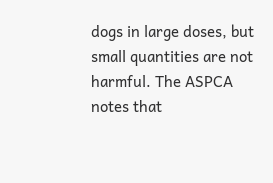dogs in large doses, but small quantities are not harmful. The ASPCA notes that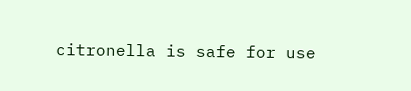citronella is safe for use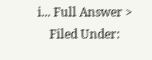i... Full Answer >
    Filed Under: